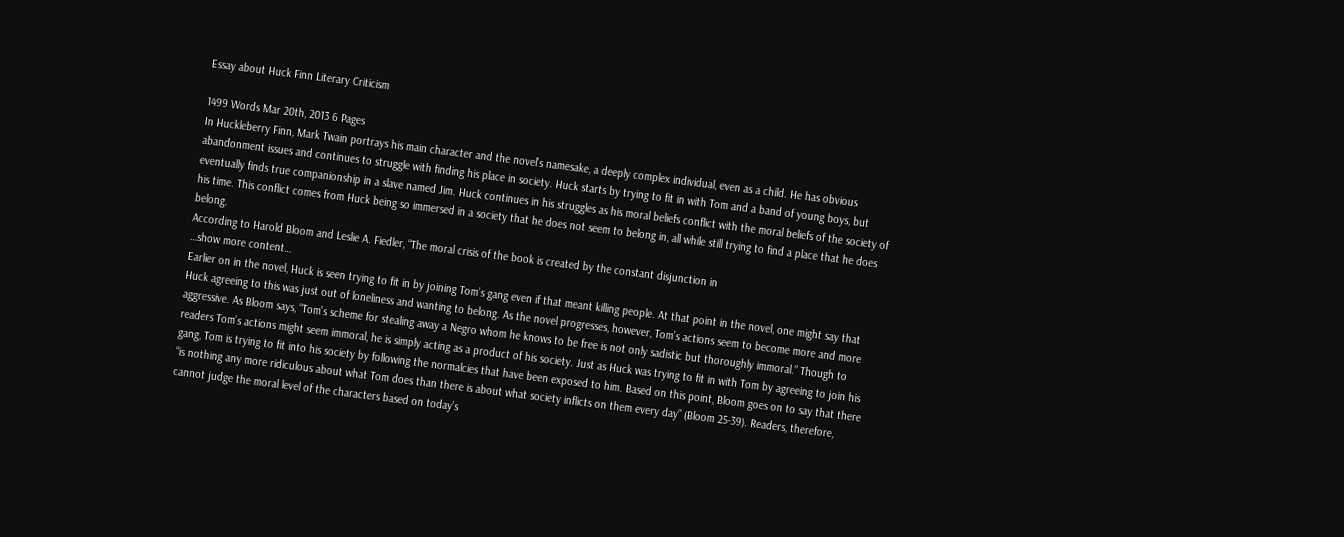Essay about Huck Finn Literary Criticism

1499 Words Mar 20th, 2013 6 Pages
In Huckleberry Finn, Mark Twain portrays his main character and the novel’s namesake, a deeply complex individual, even as a child. He has obvious abandonment issues and continues to struggle with finding his place in society. Huck starts by trying to fit in with Tom and a band of young boys, but eventually finds true companionship in a slave named Jim. Huck continues in his struggles as his moral beliefs conflict with the moral beliefs of the society of his time. This conflict comes from Huck being so immersed in a society that he does not seem to belong in, all while still trying to find a place that he does belong.
According to Harold Bloom and Leslie A. Fiedler, “The moral crisis of the book is created by the constant disjunction in
…show more content…
Earlier on in the novel, Huck is seen trying to fit in by joining Tom’s gang even if that meant killing people. At that point in the novel, one might say that Huck agreeing to this was just out of loneliness and wanting to belong. As the novel progresses, however, Tom’s actions seem to become more and more aggressive. As Bloom says, “Tom's scheme for stealing away a Negro whom he knows to be free is not only sadistic but thoroughly immoral.” Though to readers Tom’s actions might seem immoral, he is simply acting as a product of his society. Just as Huck was trying to fit in with Tom by agreeing to join his gang, Tom is trying to fit into his society by following the normalcies that have been exposed to him. Based on this point, Bloom goes on to say that there “is nothing any more ridiculous about what Tom does than there is about what society inflicts on them every day” (Bloom 25-39). Readers, therefore, cannot judge the moral level of the characters based on today’s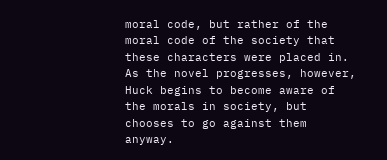moral code, but rather of the moral code of the society that these characters were placed in.
As the novel progresses, however, Huck begins to become aware of the morals in society, but chooses to go against them anyway.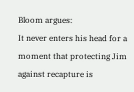Bloom argues:
It never enters his head for a moment that protecting Jim against recapture is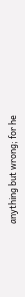anything but wrong; for he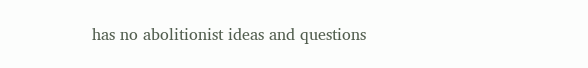has no abolitionist ideas and questions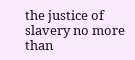the justice of slavery no more than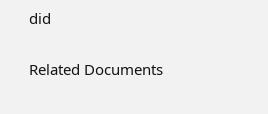did

Related Documents